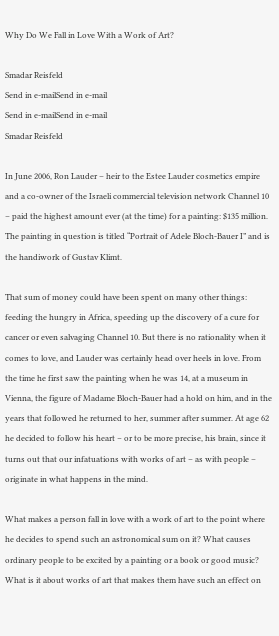Why Do We Fall in Love With a Work of Art?

Smadar Reisfeld
Send in e-mailSend in e-mail
Send in e-mailSend in e-mail
Smadar Reisfeld

In June 2006, Ron Lauder – heir to the Estee Lauder cosmetics empire and a co-owner of the Israeli commercial television network Channel 10 – paid the highest amount ever (at the time) for a painting: $135 million. The painting in question is titled “Portrait of Adele Bloch-Bauer I” and is the handiwork of Gustav Klimt.

That sum of money could have been spent on many other things: feeding the hungry in Africa, speeding up the discovery of a cure for cancer or even salvaging Channel 10. But there is no rationality when it comes to love, and Lauder was certainly head over heels in love. From the time he first saw the painting when he was 14, at a museum in Vienna, the figure of Madame Bloch-Bauer had a hold on him, and in the years that followed he returned to her, summer after summer. At age 62 he decided to follow his heart − or to be more precise, his brain, since it turns out that our infatuations with works of art – as with people – originate in what happens in the mind.

What makes a person fall in love with a work of art to the point where he decides to spend such an astronomical sum on it? What causes ordinary people to be excited by a painting or a book or good music? What is it about works of art that makes them have such an effect on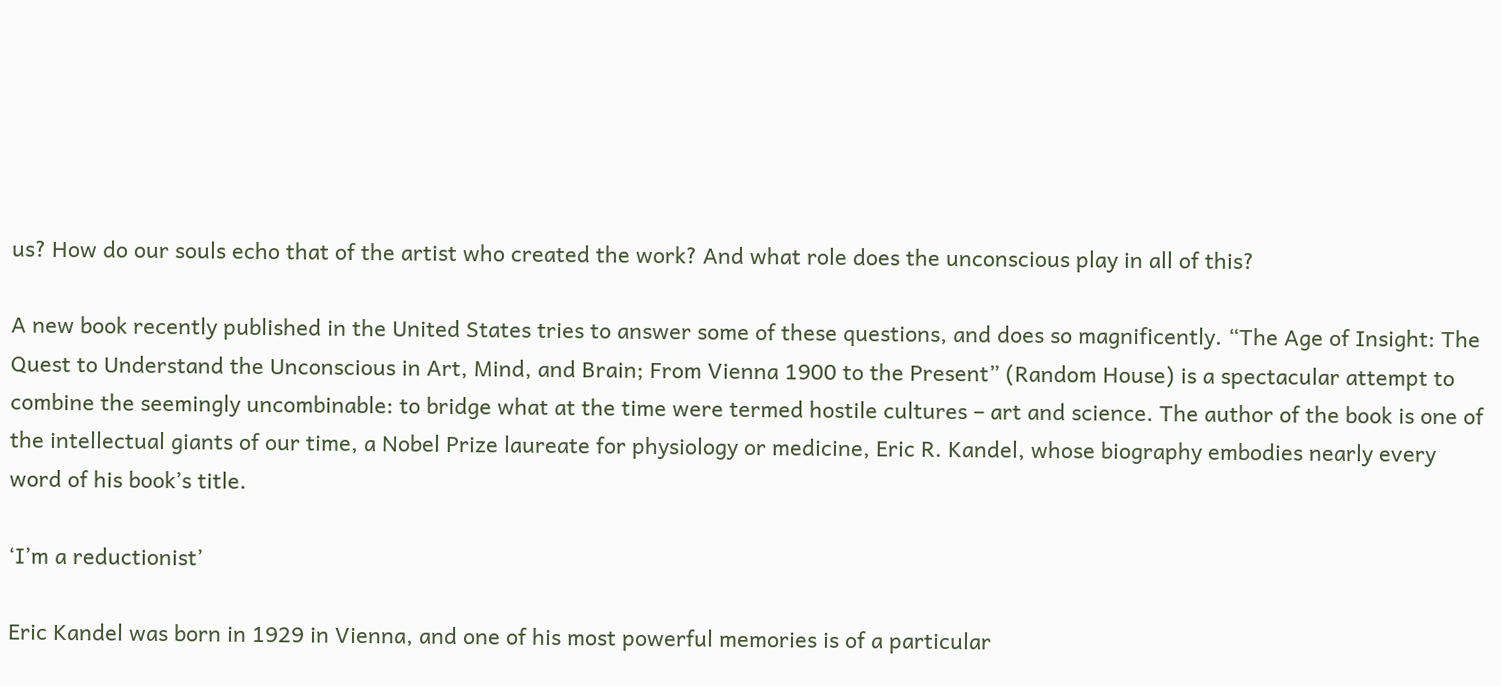us? How do our souls echo that of the artist who created the work? And what role does the unconscious play in all of this?

A new book recently published in the United States tries to answer some of these questions, and does so magnificently. “The Age of Insight: The Quest to Understand the Unconscious in Art, Mind, and Brain; From Vienna 1900 to the Present” (Random House) is a spectacular attempt to combine the seemingly uncombinable: to bridge what at the time were termed hostile cultures – art and science. The author of the book is one of the intellectual giants of our time, a Nobel Prize laureate for physiology or medicine, Eric R. Kandel, whose biography embodies nearly every word of his book’s title.

‘I’m a reductionist’

Eric Kandel was born in 1929 in Vienna, and one of his most powerful memories is of a particular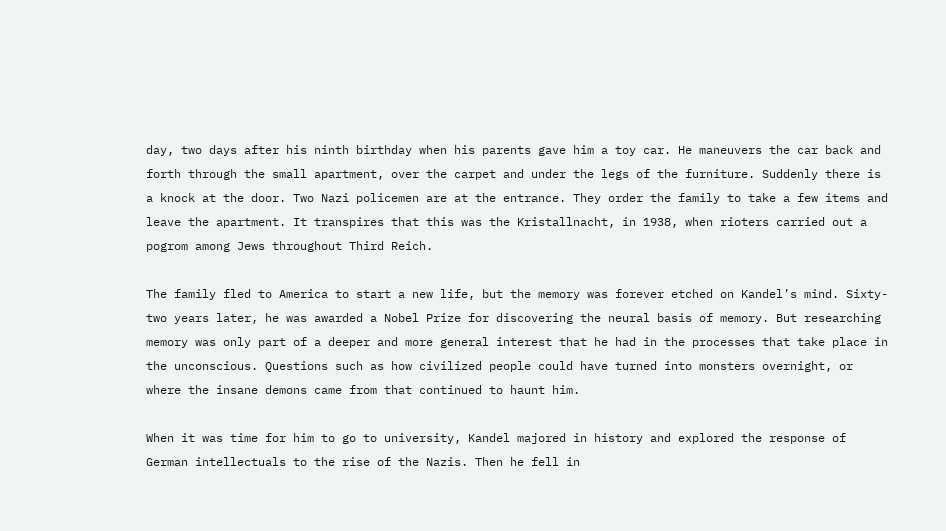day, two days after his ninth birthday when his parents gave him a toy car. He maneuvers the car back and forth through the small apartment, over the carpet and under the legs of the furniture. Suddenly there is a knock at the door. Two Nazi policemen are at the entrance. They order the family to take a few items and leave the apartment. It transpires that this was the Kristallnacht, in 1938, when rioters carried out a pogrom among Jews throughout Third Reich.

The family fled to America to start a new life, but the memory was forever etched on Kandel’s mind. Sixty-two years later, he was awarded a Nobel Prize for discovering the neural basis of memory. But researching memory was only part of a deeper and more general interest that he had in the processes that take place in the unconscious. Questions such as how civilized people could have turned into monsters overnight, or where the insane demons came from that continued to haunt him.

When it was time for him to go to university, Kandel majored in history and explored the response of German intellectuals to the rise of the Nazis. Then he fell in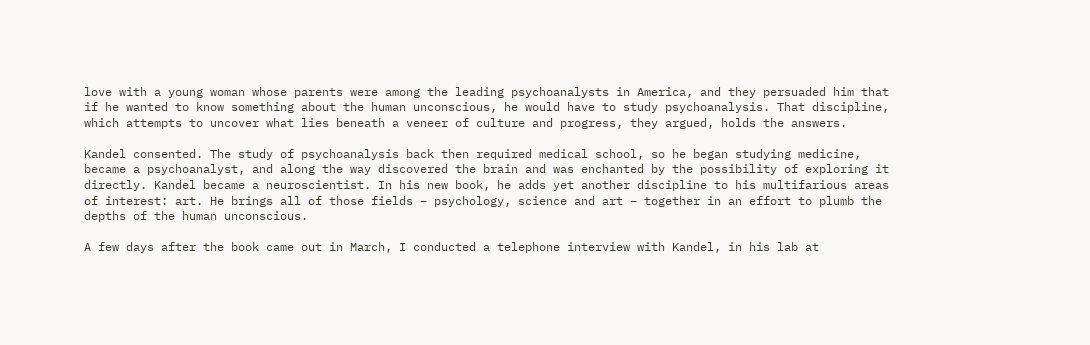love with a young woman whose parents were among the leading psychoanalysts in America, and they persuaded him that if he wanted to know something about the human unconscious, he would have to study psychoanalysis. That discipline, which attempts to uncover what lies beneath a veneer of culture and progress, they argued, holds the answers.

Kandel consented. The study of psychoanalysis back then required medical school, so he began studying medicine, became a psychoanalyst, and along the way discovered the brain and was enchanted by the possibility of exploring it directly. Kandel became a neuroscientist. In his new book, he adds yet another discipline to his multifarious areas of interest: art. He brings all of those fields − psychology, science and art − together in an effort to plumb the depths of the human unconscious.

A few days after the book came out in March, I conducted a telephone interview with Kandel, in his lab at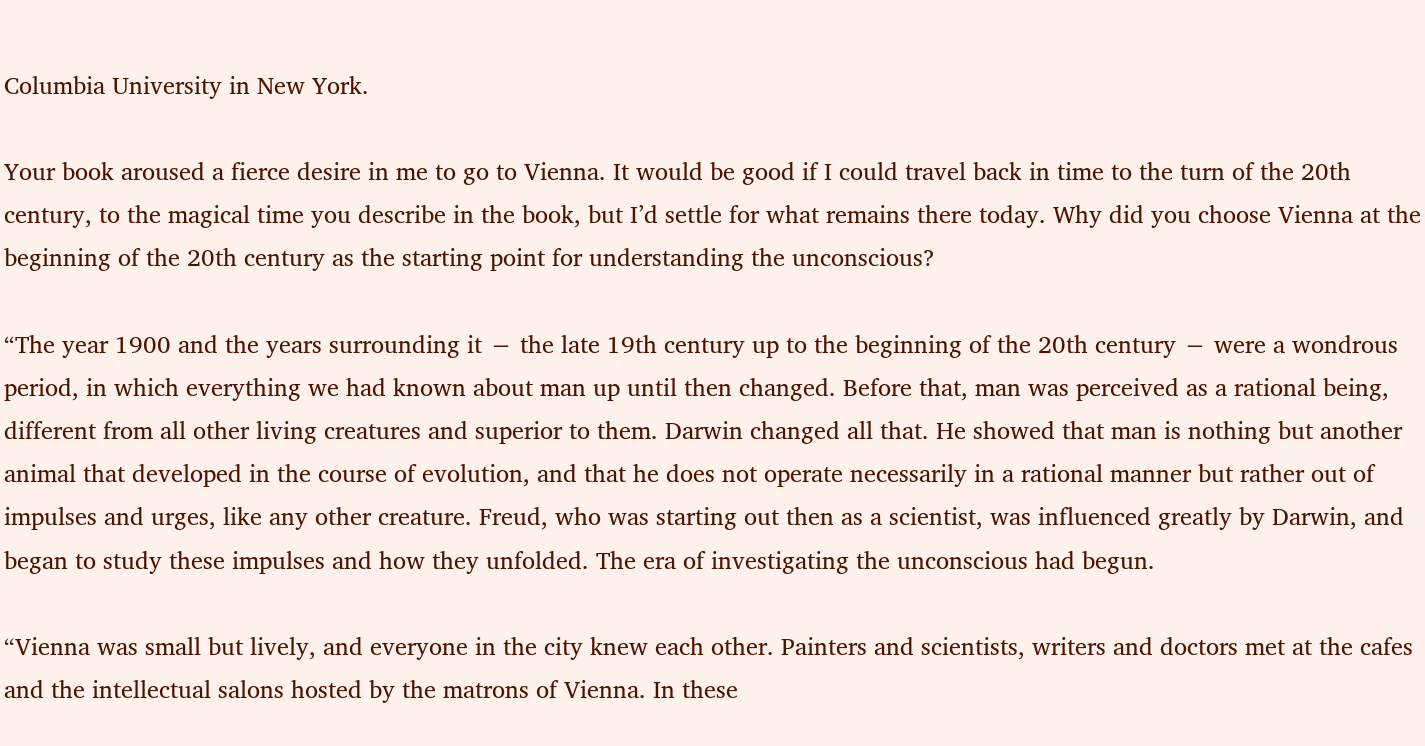Columbia University in New York.

Your book aroused a fierce desire in me to go to Vienna. It would be good if I could travel back in time to the turn of the 20th century, to the magical time you describe in the book, but I’d settle for what remains there today. Why did you choose Vienna at the beginning of the 20th century as the starting point for understanding the unconscious?

“The year 1900 and the years surrounding it − the late 19th century up to the beginning of the 20th century − were a wondrous period, in which everything we had known about man up until then changed. Before that, man was perceived as a rational being, different from all other living creatures and superior to them. Darwin changed all that. He showed that man is nothing but another animal that developed in the course of evolution, and that he does not operate necessarily in a rational manner but rather out of impulses and urges, like any other creature. Freud, who was starting out then as a scientist, was influenced greatly by Darwin, and began to study these impulses and how they unfolded. The era of investigating the unconscious had begun.

“Vienna was small but lively, and everyone in the city knew each other. Painters and scientists, writers and doctors met at the cafes and the intellectual salons hosted by the matrons of Vienna. In these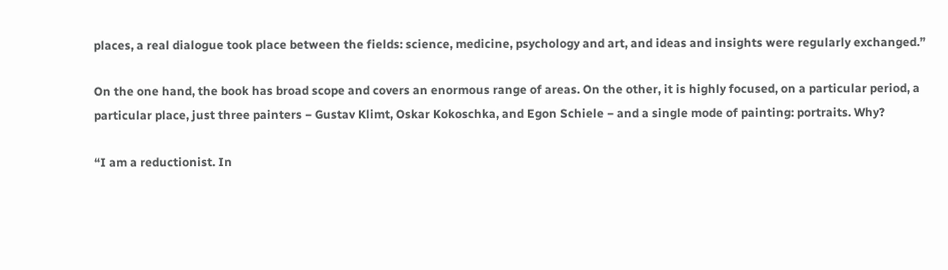places, a real dialogue took place between the fields: science, medicine, psychology and art, and ideas and insights were regularly exchanged.”

On the one hand, the book has broad scope and covers an enormous range of areas. On the other, it is highly focused, on a particular period, a particular place, just three painters − Gustav Klimt, Oskar Kokoschka, and Egon Schiele − and a single mode of painting: portraits. Why?

“I am a reductionist. In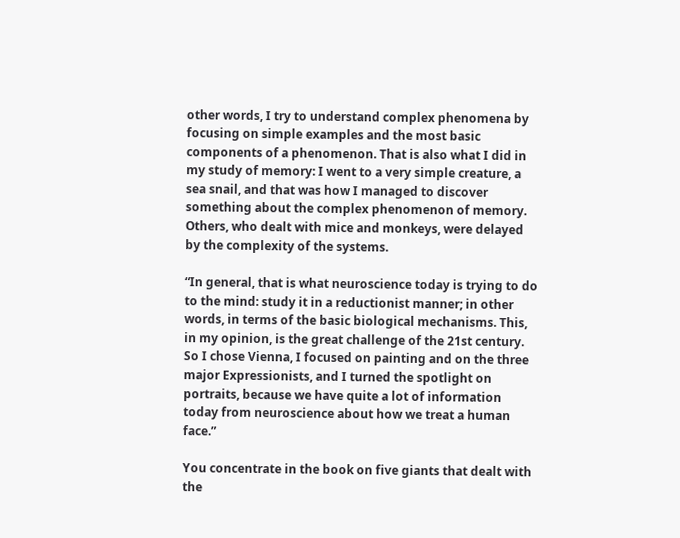other words, I try to understand complex phenomena by focusing on simple examples and the most basic components of a phenomenon. That is also what I did in my study of memory: I went to a very simple creature, a sea snail, and that was how I managed to discover something about the complex phenomenon of memory. Others, who dealt with mice and monkeys, were delayed by the complexity of the systems.

“In general, that is what neuroscience today is trying to do to the mind: study it in a reductionist manner; in other words, in terms of the basic biological mechanisms. This, in my opinion, is the great challenge of the 21st century. So I chose Vienna, I focused on painting and on the three major Expressionists, and I turned the spotlight on portraits, because we have quite a lot of information today from neuroscience about how we treat a human face.”

You concentrate in the book on five giants that dealt with the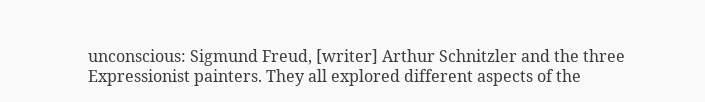unconscious: Sigmund Freud, [writer] Arthur Schnitzler and the three Expressionist painters. They all explored different aspects of the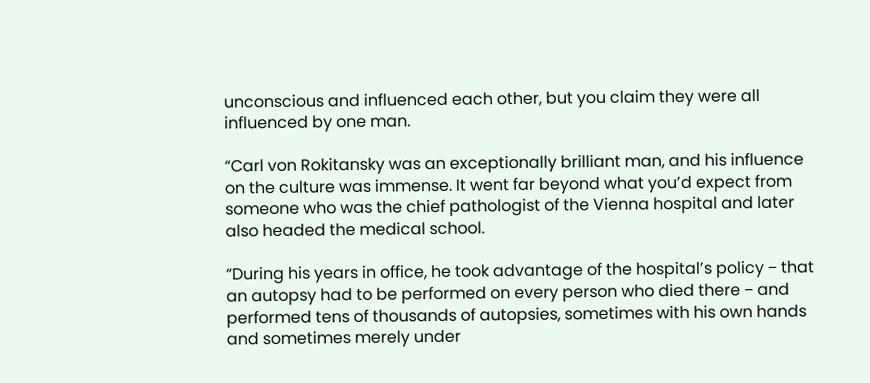unconscious and influenced each other, but you claim they were all influenced by one man.

“Carl von Rokitansky was an exceptionally brilliant man, and his influence on the culture was immense. It went far beyond what you’d expect from someone who was the chief pathologist of the Vienna hospital and later also headed the medical school.

“During his years in office, he took advantage of the hospital’s policy − that an autopsy had to be performed on every person who died there − and performed tens of thousands of autopsies, sometimes with his own hands and sometimes merely under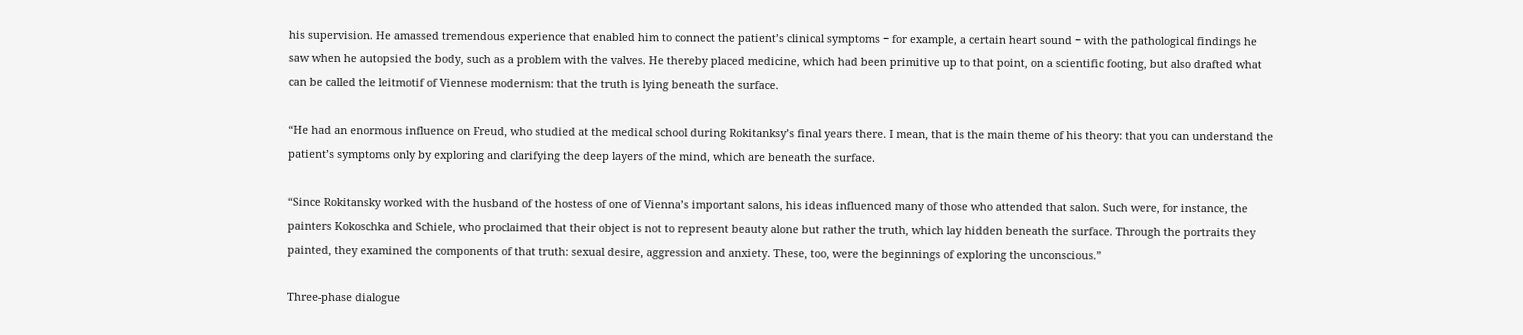his supervision. He amassed tremendous experience that enabled him to connect the patient’s clinical symptoms − for example, a certain heart sound − with the pathological findings he saw when he autopsied the body, such as a problem with the valves. He thereby placed medicine, which had been primitive up to that point, on a scientific footing, but also drafted what can be called the leitmotif of Viennese modernism: that the truth is lying beneath the surface.

“He had an enormous influence on Freud, who studied at the medical school during Rokitanksy’s final years there. I mean, that is the main theme of his theory: that you can understand the patient’s symptoms only by exploring and clarifying the deep layers of the mind, which are beneath the surface.

“Since Rokitansky worked with the husband of the hostess of one of Vienna’s important salons, his ideas influenced many of those who attended that salon. Such were, for instance, the painters Kokoschka and Schiele, who proclaimed that their object is not to represent beauty alone but rather the truth, which lay hidden beneath the surface. Through the portraits they painted, they examined the components of that truth: sexual desire, aggression and anxiety. These, too, were the beginnings of exploring the unconscious.”

Three-phase dialogue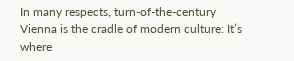In many respects, turn-of-the-century Vienna is the cradle of modern culture: It’s where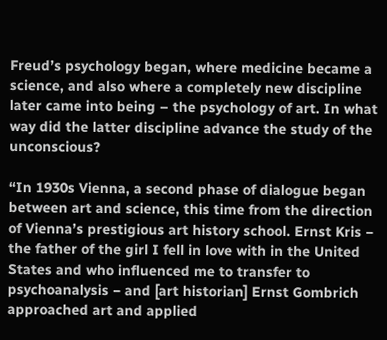Freud’s psychology began, where medicine became a science, and also where a completely new discipline later came into being – the psychology of art. In what way did the latter discipline advance the study of the unconscious?

“In 1930s Vienna, a second phase of dialogue began between art and science, this time from the direction of Vienna’s prestigious art history school. Ernst Kris − the father of the girl I fell in love with in the United States and who influenced me to transfer to psychoanalysis − and [art historian] Ernst Gombrich approached art and applied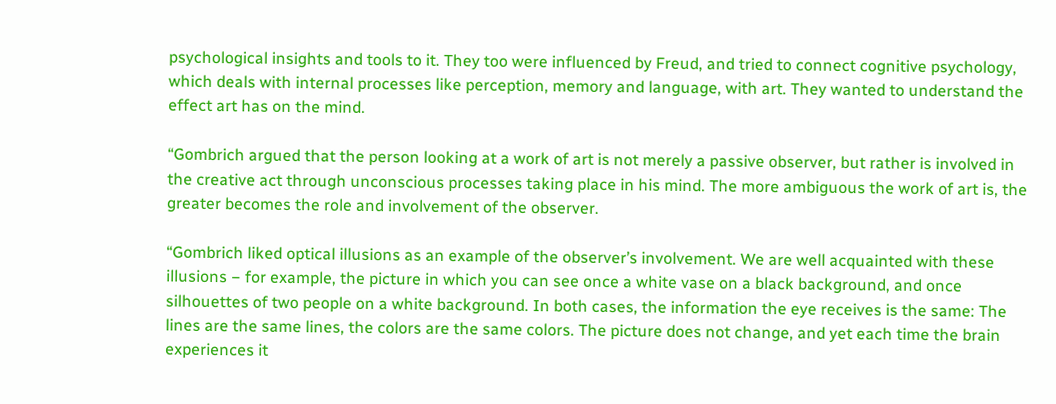psychological insights and tools to it. They too were influenced by Freud, and tried to connect cognitive psychology, which deals with internal processes like perception, memory and language, with art. They wanted to understand the effect art has on the mind.

“Gombrich argued that the person looking at a work of art is not merely a passive observer, but rather is involved in the creative act through unconscious processes taking place in his mind. The more ambiguous the work of art is, the greater becomes the role and involvement of the observer.

“Gombrich liked optical illusions as an example of the observer’s involvement. We are well acquainted with these illusions − for example, the picture in which you can see once a white vase on a black background, and once silhouettes of two people on a white background. In both cases, the information the eye receives is the same: The lines are the same lines, the colors are the same colors. The picture does not change, and yet each time the brain experiences it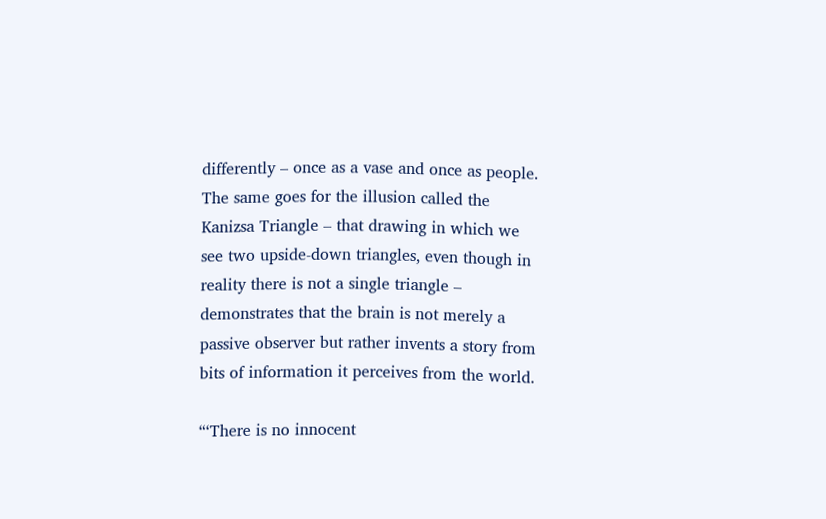differently – once as a vase and once as people. The same goes for the illusion called the Kanizsa Triangle – that drawing in which we see two upside-down triangles, even though in reality there is not a single triangle – demonstrates that the brain is not merely a passive observer but rather invents a story from bits of information it perceives from the world.

“‘There is no innocent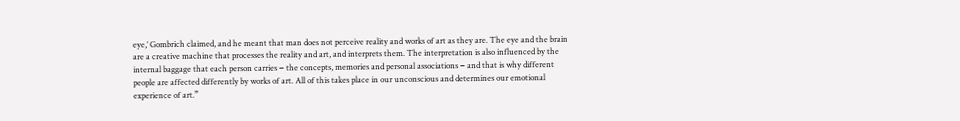eye,’ Gombrich claimed, and he meant that man does not perceive reality and works of art as they are. The eye and the brain are a creative machine that processes the reality and art, and interprets them. The interpretation is also influenced by the internal baggage that each person carries − the concepts, memories and personal associations − and that is why different people are affected differently by works of art. All of this takes place in our unconscious and determines our emotional experience of art.”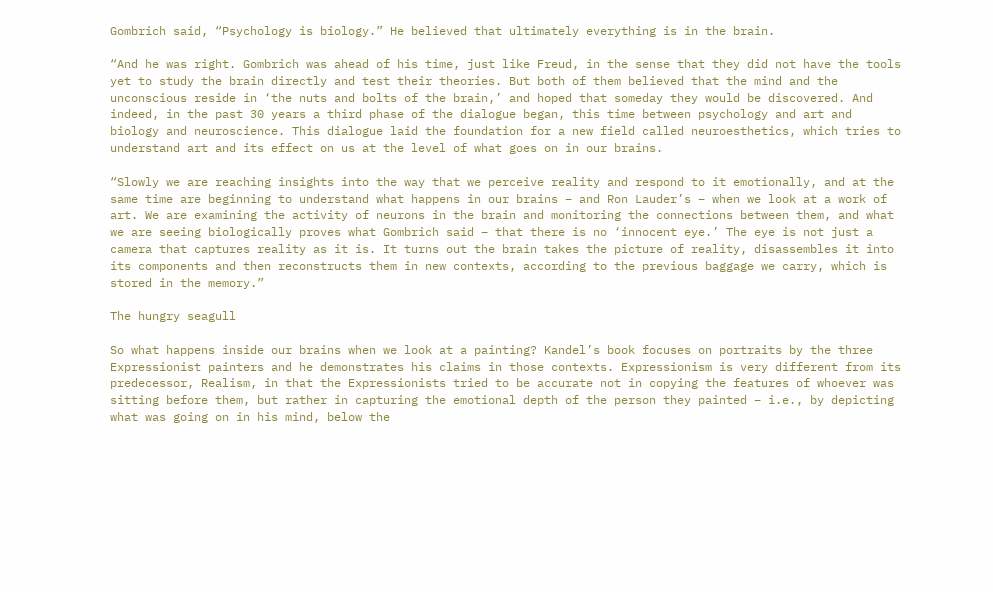Gombrich said, “Psychology is biology.” He believed that ultimately everything is in the brain.

“And he was right. Gombrich was ahead of his time, just like Freud, in the sense that they did not have the tools yet to study the brain directly and test their theories. But both of them believed that the mind and the unconscious reside in ‘the nuts and bolts of the brain,’ and hoped that someday they would be discovered. And indeed, in the past 30 years a third phase of the dialogue began, this time between psychology and art and biology and neuroscience. This dialogue laid the foundation for a new field called neuroesthetics, which tries to understand art and its effect on us at the level of what goes on in our brains.

“Slowly we are reaching insights into the way that we perceive reality and respond to it emotionally, and at the same time are beginning to understand what happens in our brains − and Ron Lauder’s − when we look at a work of art. We are examining the activity of neurons in the brain and monitoring the connections between them, and what we are seeing biologically proves what Gombrich said – that there is no ‘innocent eye.’ The eye is not just a camera that captures reality as it is. It turns out the brain takes the picture of reality, disassembles it into its components and then reconstructs them in new contexts, according to the previous baggage we carry, which is stored in the memory.”

The hungry seagull

So what happens inside our brains when we look at a painting? Kandel’s book focuses on portraits by the three Expressionist painters and he demonstrates his claims in those contexts. Expressionism is very different from its predecessor, Realism, in that the Expressionists tried to be accurate not in copying the features of whoever was sitting before them, but rather in capturing the emotional depth of the person they painted − i.e., by depicting what was going on in his mind, below the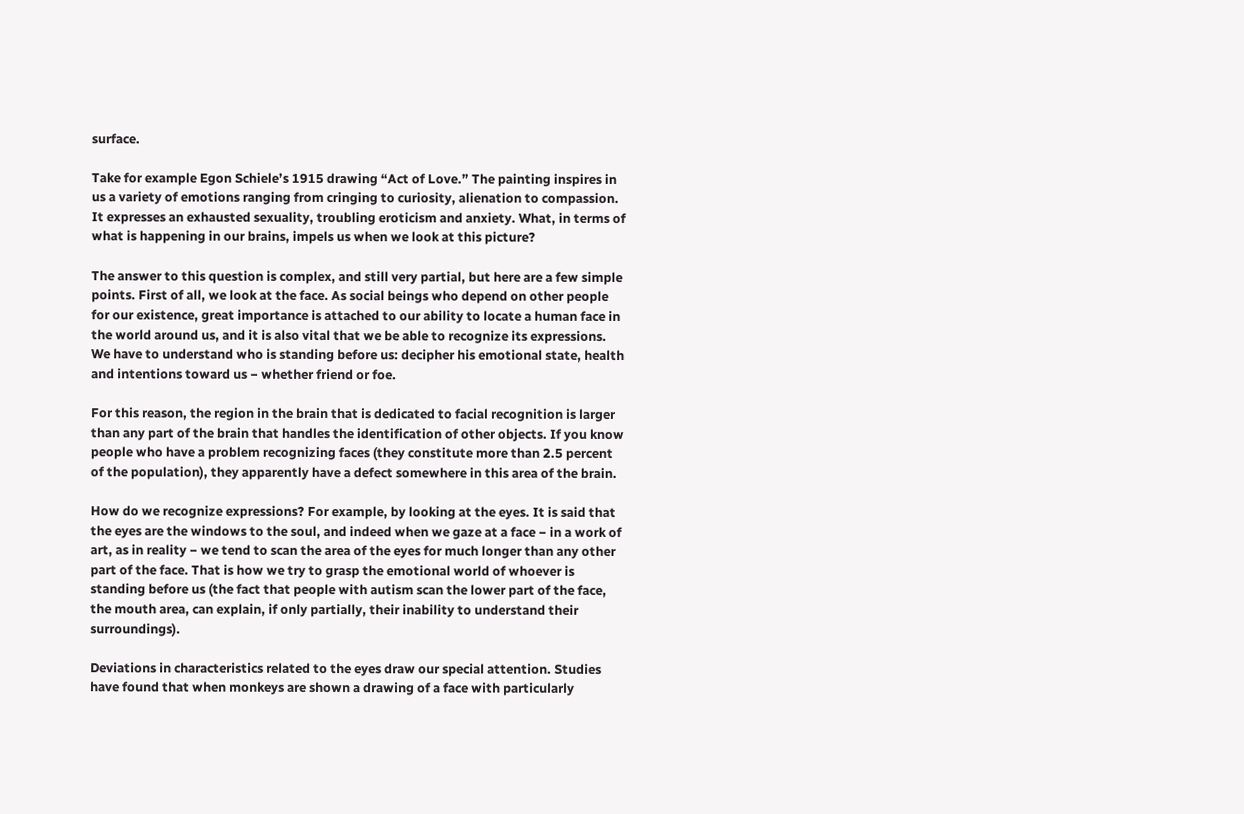surface.

Take for example Egon Schiele’s 1915 drawing “Act of Love.” The painting inspires in us a variety of emotions ranging from cringing to curiosity, alienation to compassion. It expresses an exhausted sexuality, troubling eroticism and anxiety. What, in terms of what is happening in our brains, impels us when we look at this picture?

The answer to this question is complex, and still very partial, but here are a few simple points. First of all, we look at the face. As social beings who depend on other people for our existence, great importance is attached to our ability to locate a human face in the world around us, and it is also vital that we be able to recognize its expressions. We have to understand who is standing before us: decipher his emotional state, health and intentions toward us − whether friend or foe.

For this reason, the region in the brain that is dedicated to facial recognition is larger than any part of the brain that handles the identification of other objects. If you know people who have a problem recognizing faces (they constitute more than 2.5 percent of the population), they apparently have a defect somewhere in this area of the brain.

How do we recognize expressions? For example, by looking at the eyes. It is said that the eyes are the windows to the soul, and indeed when we gaze at a face − in a work of art, as in reality − we tend to scan the area of the eyes for much longer than any other part of the face. That is how we try to grasp the emotional world of whoever is standing before us (the fact that people with autism scan the lower part of the face, the mouth area, can explain, if only partially, their inability to understand their surroundings).

Deviations in characteristics related to the eyes draw our special attention. Studies have found that when monkeys are shown a drawing of a face with particularly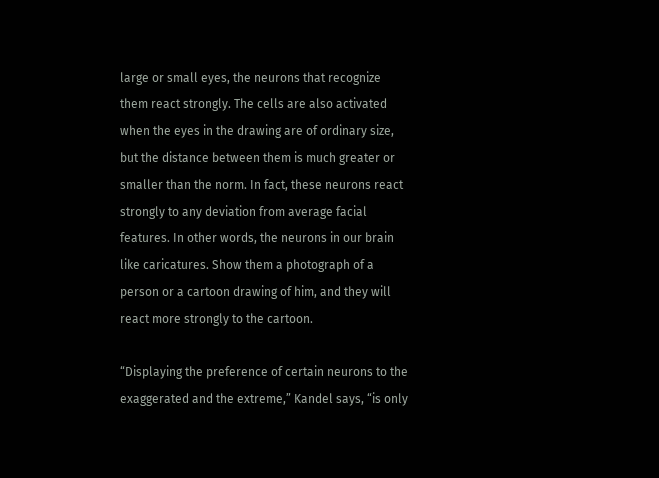large or small eyes, the neurons that recognize them react strongly. The cells are also activated when the eyes in the drawing are of ordinary size, but the distance between them is much greater or smaller than the norm. In fact, these neurons react strongly to any deviation from average facial features. In other words, the neurons in our brain like caricatures. Show them a photograph of a person or a cartoon drawing of him, and they will react more strongly to the cartoon.

“Displaying the preference of certain neurons to the exaggerated and the extreme,” Kandel says, “is only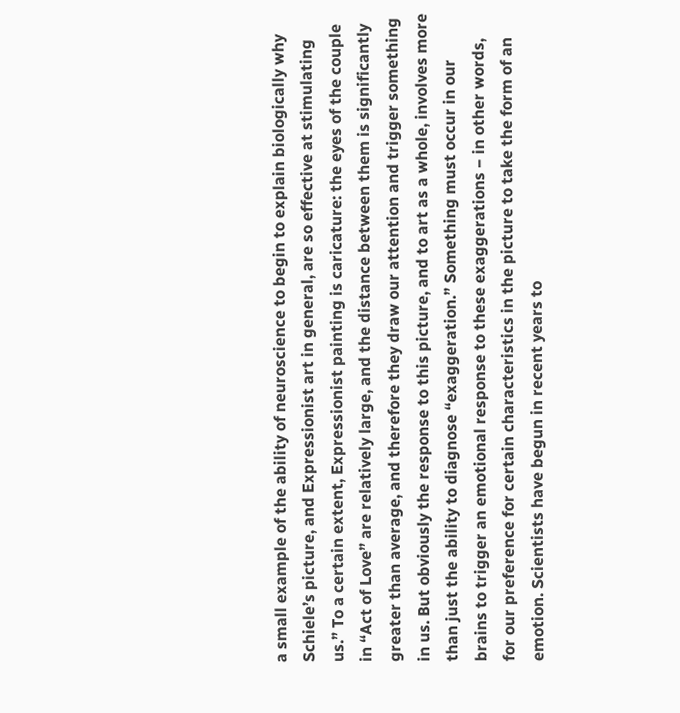a small example of the ability of neuroscience to begin to explain biologically why Schiele’s picture, and Expressionist art in general, are so effective at stimulating us.” To a certain extent, Expressionist painting is caricature: the eyes of the couple in “Act of Love” are relatively large, and the distance between them is significantly greater than average, and therefore they draw our attention and trigger something in us. But obviously the response to this picture, and to art as a whole, involves more than just the ability to diagnose “exaggeration.” Something must occur in our brains to trigger an emotional response to these exaggerations − in other words, for our preference for certain characteristics in the picture to take the form of an emotion. Scientists have begun in recent years to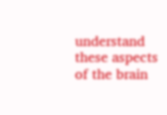understand these aspects of the brain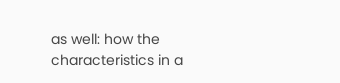as well: how the characteristics in a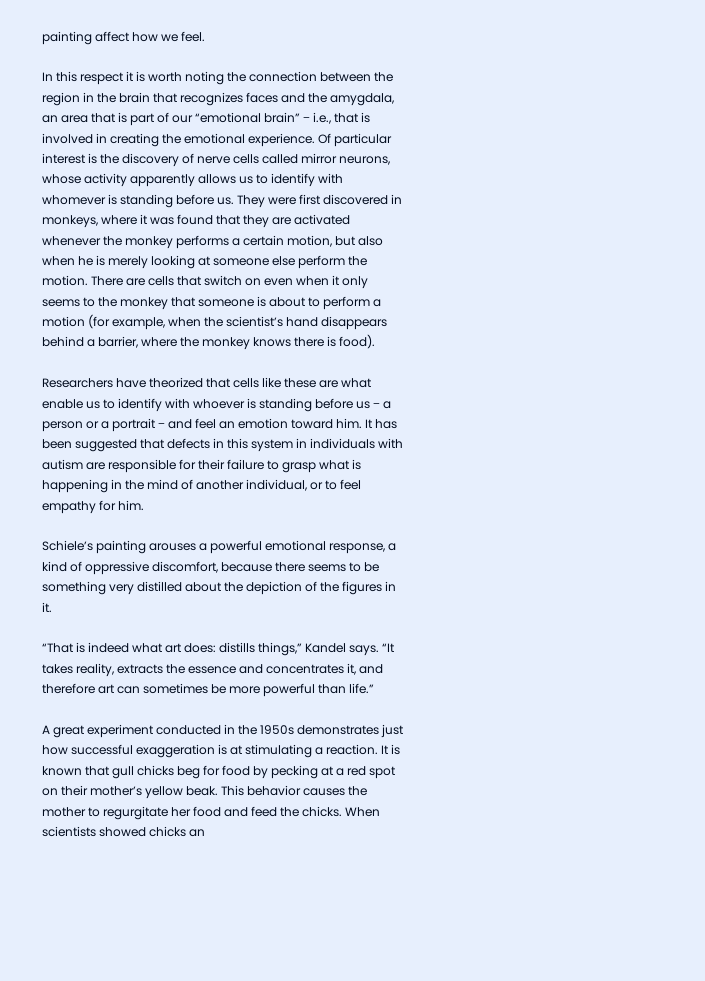painting affect how we feel.

In this respect it is worth noting the connection between the region in the brain that recognizes faces and the amygdala, an area that is part of our “emotional brain” − i.e., that is involved in creating the emotional experience. Of particular interest is the discovery of nerve cells called mirror neurons, whose activity apparently allows us to identify with whomever is standing before us. They were first discovered in monkeys, where it was found that they are activated whenever the monkey performs a certain motion, but also when he is merely looking at someone else perform the motion. There are cells that switch on even when it only seems to the monkey that someone is about to perform a motion (for example, when the scientist’s hand disappears behind a barrier, where the monkey knows there is food).

Researchers have theorized that cells like these are what enable us to identify with whoever is standing before us − a person or a portrait − and feel an emotion toward him. It has been suggested that defects in this system in individuals with autism are responsible for their failure to grasp what is happening in the mind of another individual, or to feel empathy for him.

Schiele’s painting arouses a powerful emotional response, a kind of oppressive discomfort, because there seems to be something very distilled about the depiction of the figures in it.

“That is indeed what art does: distills things,” Kandel says. “It takes reality, extracts the essence and concentrates it, and therefore art can sometimes be more powerful than life.”

A great experiment conducted in the 1950s demonstrates just how successful exaggeration is at stimulating a reaction. It is known that gull chicks beg for food by pecking at a red spot on their mother’s yellow beak. This behavior causes the mother to regurgitate her food and feed the chicks. When scientists showed chicks an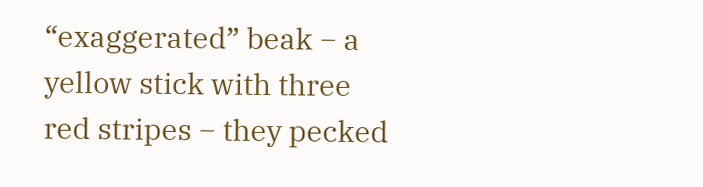“exaggerated” beak − a yellow stick with three red stripes − they pecked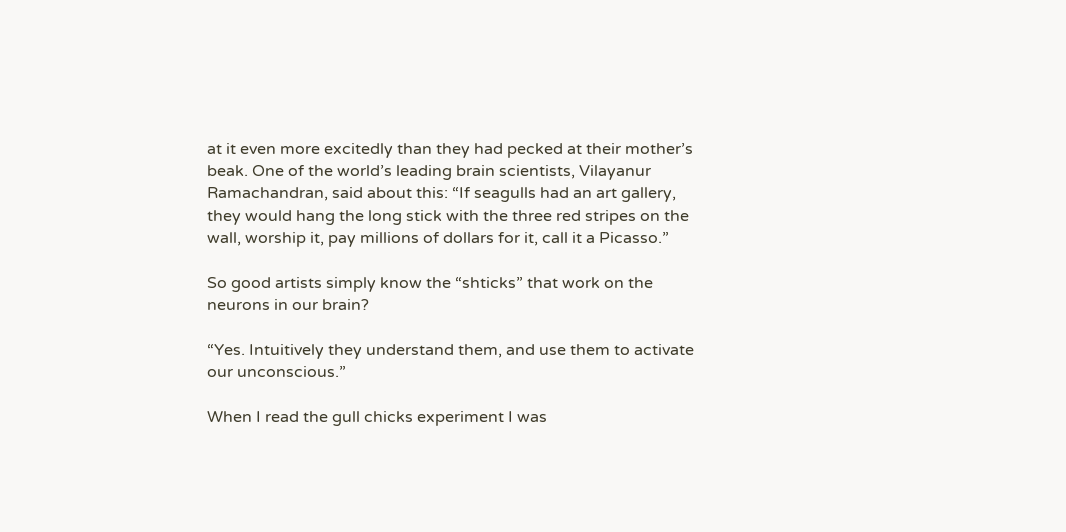at it even more excitedly than they had pecked at their mother’s beak. One of the world’s leading brain scientists, Vilayanur Ramachandran, said about this: “If seagulls had an art gallery, they would hang the long stick with the three red stripes on the wall, worship it, pay millions of dollars for it, call it a Picasso.”

So good artists simply know the “shticks” that work on the neurons in our brain?

“Yes. Intuitively they understand them, and use them to activate our unconscious.”

When I read the gull chicks experiment I was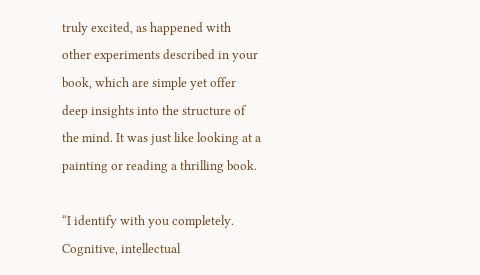truly excited, as happened with other experiments described in your book, which are simple yet offer deep insights into the structure of the mind. It was just like looking at a painting or reading a thrilling book.

“I identify with you completely. Cognitive, intellectual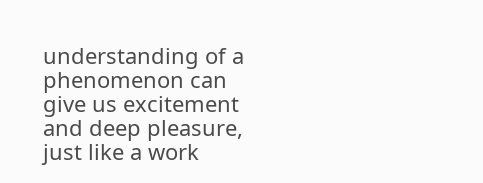understanding of a phenomenon can give us excitement and deep pleasure, just like a work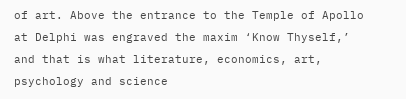of art. Above the entrance to the Temple of Apollo at Delphi was engraved the maxim ‘Know Thyself,’ and that is what literature, economics, art, psychology and science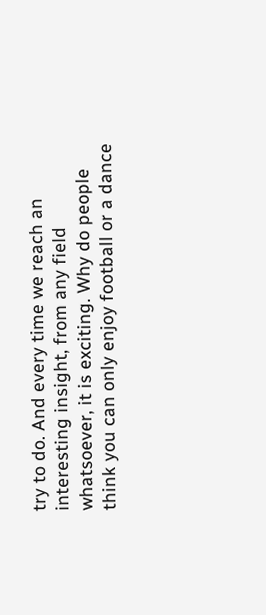try to do. And every time we reach an interesting insight, from any field whatsoever, it is exciting. Why do people think you can only enjoy football or a dance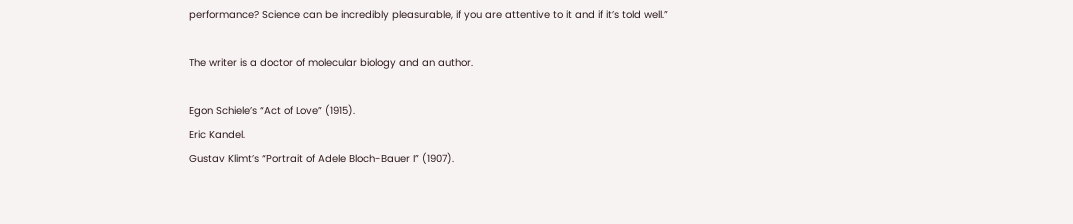performance? Science can be incredibly pleasurable, if you are attentive to it and if it’s told well.”

The writer is a doctor of molecular biology and an author.

Egon Schiele’s “Act of Love” (1915).
Eric Kandel.
Gustav Klimt’s “Portrait of Adele Bloch-Bauer I” (1907).